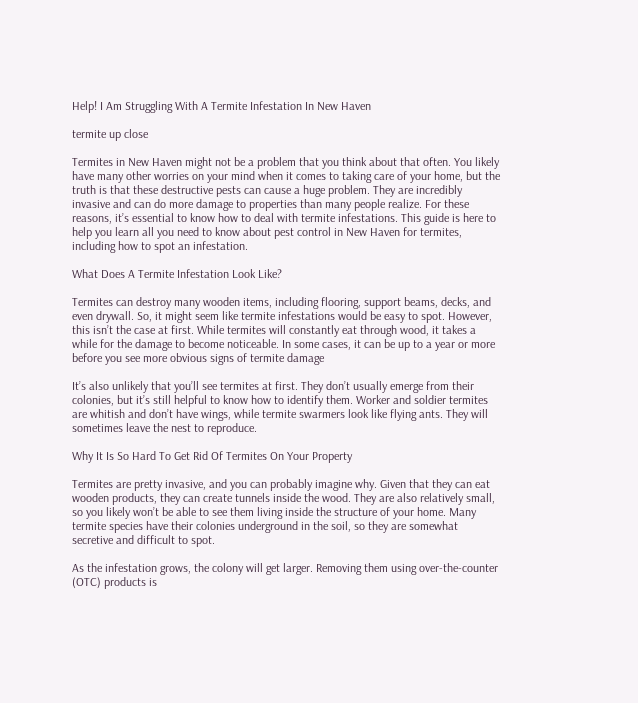Help! I Am Struggling With A Termite Infestation In New Haven

termite up close

Termites in New Haven might not be a problem that you think about that often. You likely have many other worries on your mind when it comes to taking care of your home, but the truth is that these destructive pests can cause a huge problem. They are incredibly invasive and can do more damage to properties than many people realize. For these reasons, it’s essential to know how to deal with termite infestations. This guide is here to help you learn all you need to know about pest control in New Haven for termites, including how to spot an infestation.

What Does A Termite Infestation Look Like?

Termites can destroy many wooden items, including flooring, support beams, decks, and even drywall. So, it might seem like termite infestations would be easy to spot. However, this isn’t the case at first. While termites will constantly eat through wood, it takes a while for the damage to become noticeable. In some cases, it can be up to a year or more before you see more obvious signs of termite damage

It’s also unlikely that you’ll see termites at first. They don’t usually emerge from their colonies, but it’s still helpful to know how to identify them. Worker and soldier termites are whitish and don’t have wings, while termite swarmers look like flying ants. They will sometimes leave the nest to reproduce.

Why It Is So Hard To Get Rid Of Termites On Your Property

Termites are pretty invasive, and you can probably imagine why. Given that they can eat wooden products, they can create tunnels inside the wood. They are also relatively small, so you likely won’t be able to see them living inside the structure of your home. Many termite species have their colonies underground in the soil, so they are somewhat secretive and difficult to spot.

As the infestation grows, the colony will get larger. Removing them using over-the-counter (OTC) products is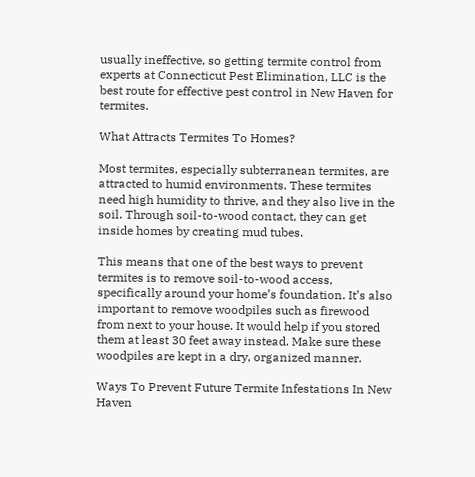usually ineffective, so getting termite control from experts at Connecticut Pest Elimination, LLC is the best route for effective pest control in New Haven for termites.

What Attracts Termites To Homes?

Most termites, especially subterranean termites, are attracted to humid environments. These termites need high humidity to thrive, and they also live in the soil. Through soil-to-wood contact, they can get inside homes by creating mud tubes.

This means that one of the best ways to prevent termites is to remove soil-to-wood access, specifically around your home’s foundation. It’s also important to remove woodpiles such as firewood from next to your house. It would help if you stored them at least 30 feet away instead. Make sure these woodpiles are kept in a dry, organized manner.

Ways To Prevent Future Termite Infestations In New Haven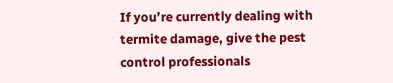If you’re currently dealing with termite damage, give the pest control professionals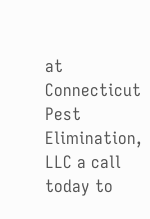at Connecticut Pest Elimination, LLC a call today to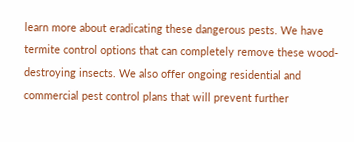learn more about eradicating these dangerous pests. We have termite control options that can completely remove these wood-destroying insects. We also offer ongoing residential and commercial pest control plans that will prevent further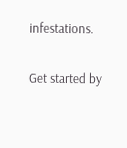infestations.

Get started by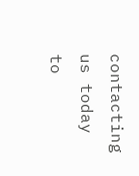contacting us today to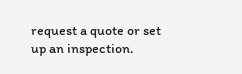request a quote or set up an inspection.